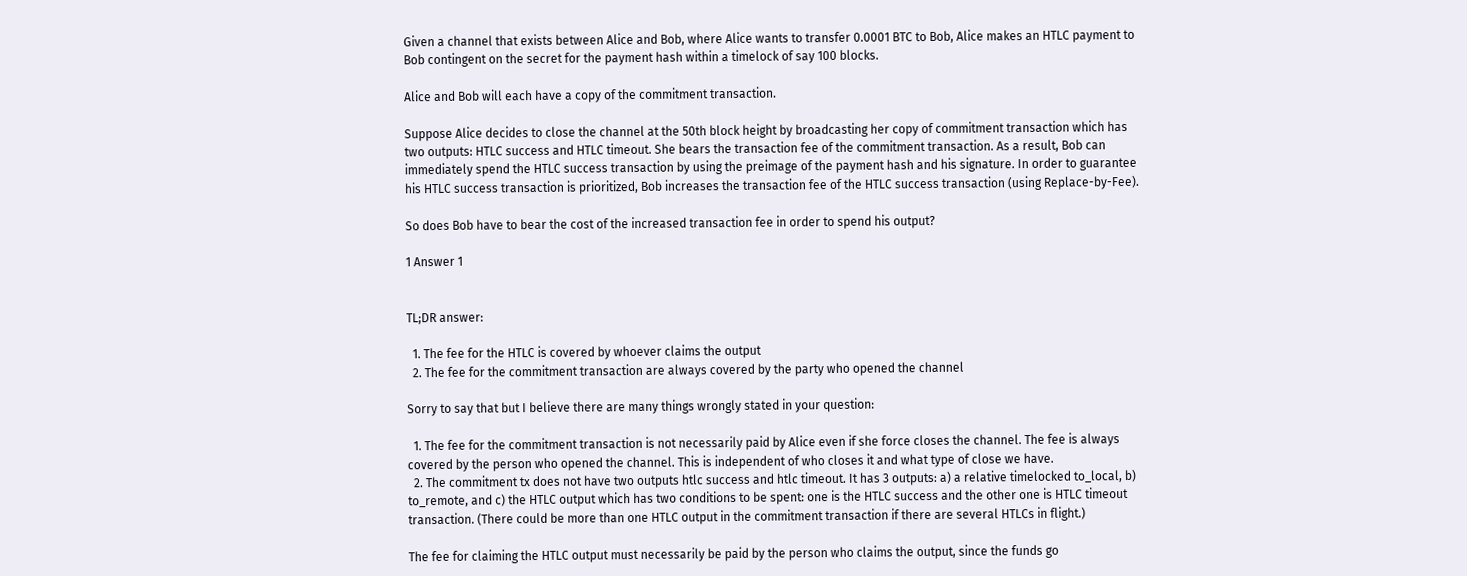Given a channel that exists between Alice and Bob, where Alice wants to transfer 0.0001 BTC to Bob, Alice makes an HTLC payment to Bob contingent on the secret for the payment hash within a timelock of say 100 blocks.

Alice and Bob will each have a copy of the commitment transaction.

Suppose Alice decides to close the channel at the 50th block height by broadcasting her copy of commitment transaction which has two outputs: HTLC success and HTLC timeout. She bears the transaction fee of the commitment transaction. As a result, Bob can immediately spend the HTLC success transaction by using the preimage of the payment hash and his signature. In order to guarantee his HTLC success transaction is prioritized, Bob increases the transaction fee of the HTLC success transaction (using Replace-by-Fee).

So does Bob have to bear the cost of the increased transaction fee in order to spend his output?

1 Answer 1


TL;DR answer:

  1. The fee for the HTLC is covered by whoever claims the output
  2. The fee for the commitment transaction are always covered by the party who opened the channel

Sorry to say that but I believe there are many things wrongly stated in your question:

  1. The fee for the commitment transaction is not necessarily paid by Alice even if she force closes the channel. The fee is always covered by the person who opened the channel. This is independent of who closes it and what type of close we have.
  2. The commitment tx does not have two outputs htlc success and htlc timeout. It has 3 outputs: a) a relative timelocked to_local, b) to_remote, and c) the HTLC output which has two conditions to be spent: one is the HTLC success and the other one is HTLC timeout transaction. (There could be more than one HTLC output in the commitment transaction if there are several HTLCs in flight.)

The fee for claiming the HTLC output must necessarily be paid by the person who claims the output, since the funds go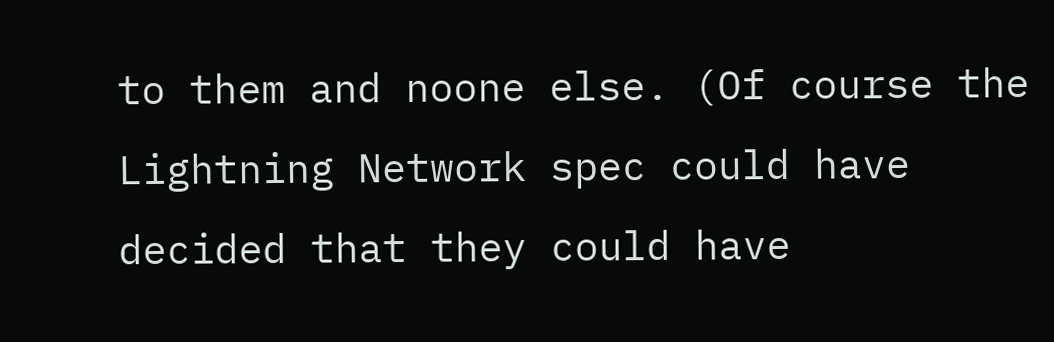to them and noone else. (Of course the Lightning Network spec could have decided that they could have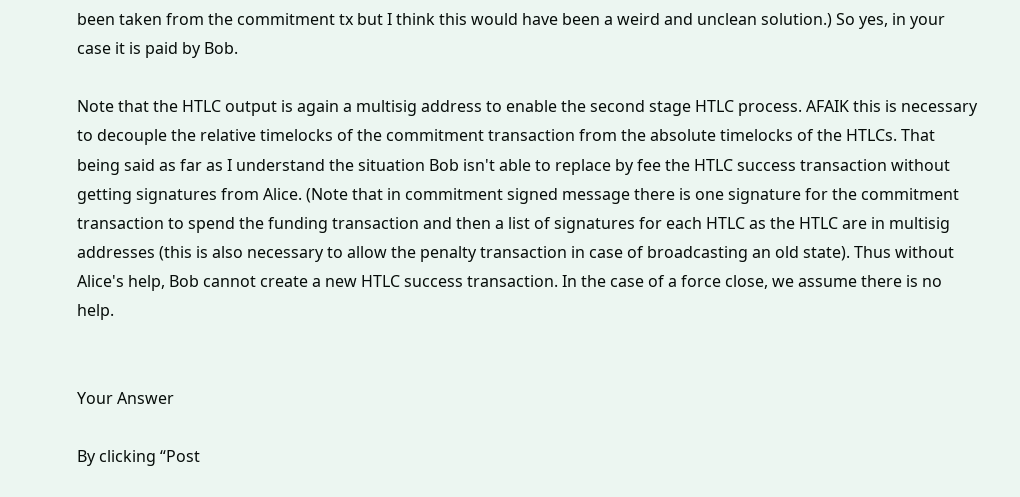been taken from the commitment tx but I think this would have been a weird and unclean solution.) So yes, in your case it is paid by Bob.

Note that the HTLC output is again a multisig address to enable the second stage HTLC process. AFAIK this is necessary to decouple the relative timelocks of the commitment transaction from the absolute timelocks of the HTLCs. That being said as far as I understand the situation Bob isn't able to replace by fee the HTLC success transaction without getting signatures from Alice. (Note that in commitment signed message there is one signature for the commitment transaction to spend the funding transaction and then a list of signatures for each HTLC as the HTLC are in multisig addresses (this is also necessary to allow the penalty transaction in case of broadcasting an old state). Thus without Alice's help, Bob cannot create a new HTLC success transaction. In the case of a force close, we assume there is no help.


Your Answer

By clicking “Post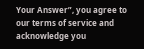Your Answer”, you agree to our terms of service and acknowledge you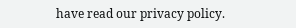have read our privacy policy.